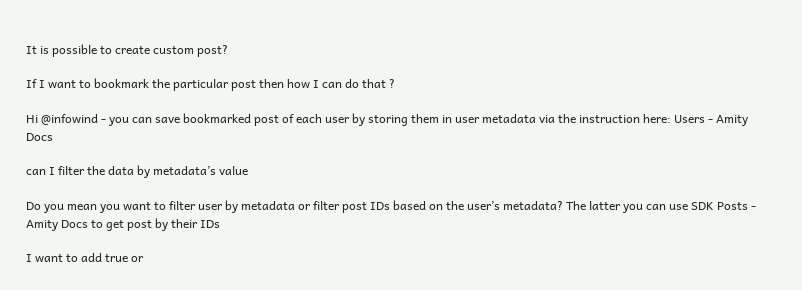It is possible to create custom post?

If I want to bookmark the particular post then how I can do that ?

Hi @infowind - you can save bookmarked post of each user by storing them in user metadata via the instruction here: Users - Amity Docs

can I filter the data by metadata’s value

Do you mean you want to filter user by metadata or filter post IDs based on the user’s metadata? The latter you can use SDK Posts - Amity Docs to get post by their IDs

I want to add true or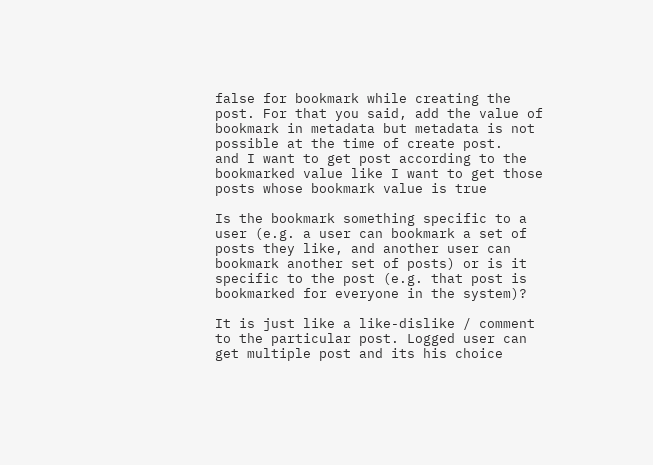false for bookmark while creating the post. For that you said, add the value of bookmark in metadata but metadata is not possible at the time of create post.
and I want to get post according to the bookmarked value like I want to get those posts whose bookmark value is true

Is the bookmark something specific to a user (e.g. a user can bookmark a set of posts they like, and another user can bookmark another set of posts) or is it specific to the post (e.g. that post is bookmarked for everyone in the system)?

It is just like a like-dislike / comment to the particular post. Logged user can get multiple post and its his choice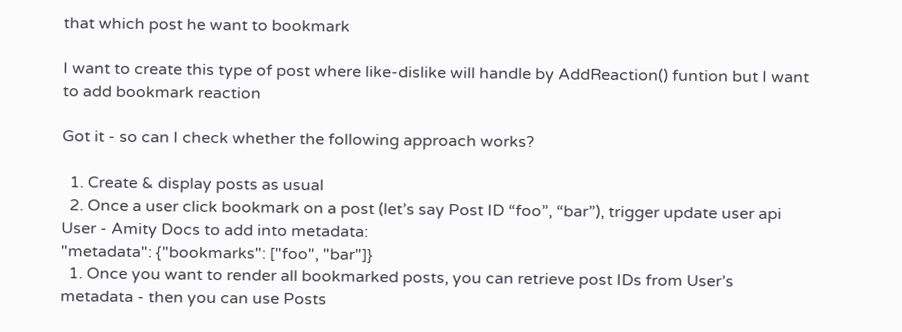that which post he want to bookmark

I want to create this type of post where like-dislike will handle by AddReaction() funtion but I want to add bookmark reaction

Got it - so can I check whether the following approach works?

  1. Create & display posts as usual
  2. Once a user click bookmark on a post (let’s say Post ID “foo”, “bar”), trigger update user api User - Amity Docs to add into metadata:
"metadata": {"bookmarks": ["foo", "bar"]}
  1. Once you want to render all bookmarked posts, you can retrieve post IDs from User’s metadata - then you can use Posts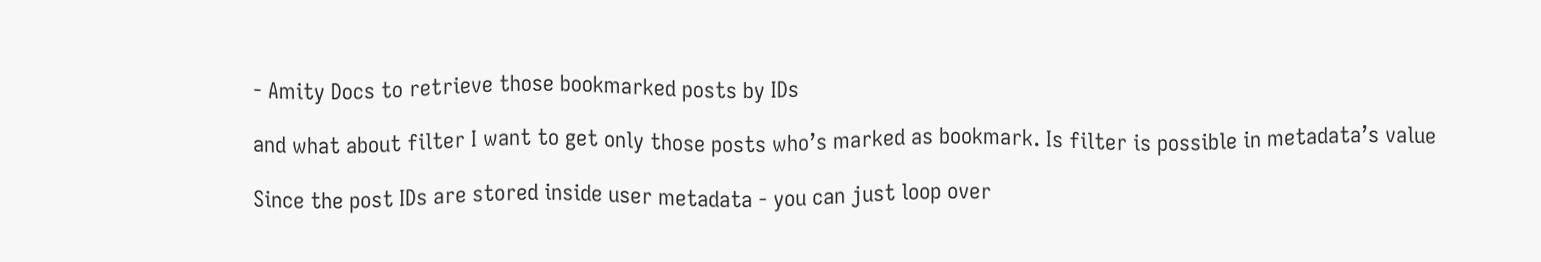- Amity Docs to retrieve those bookmarked posts by IDs

and what about filter I want to get only those posts who’s marked as bookmark. Is filter is possible in metadata’s value

Since the post IDs are stored inside user metadata - you can just loop over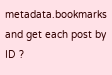metadata.bookmarks and get each post by ID ?